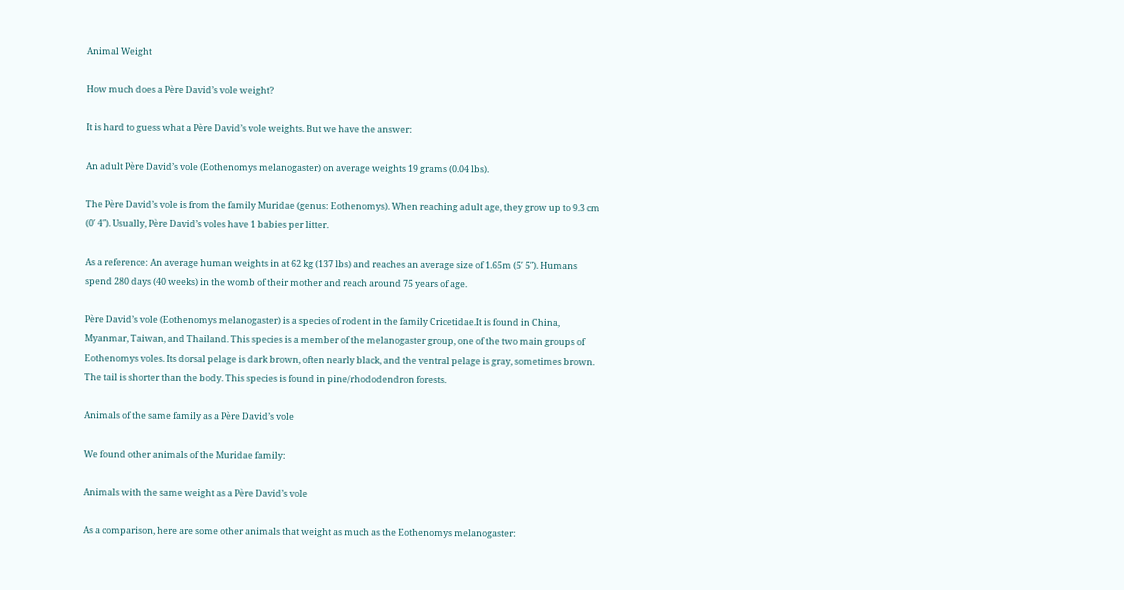Animal Weight

How much does a Père David’s vole weight?

It is hard to guess what a Père David’s vole weights. But we have the answer:

An adult Père David’s vole (Eothenomys melanogaster) on average weights 19 grams (0.04 lbs).

The Père David’s vole is from the family Muridae (genus: Eothenomys). When reaching adult age, they grow up to 9.3 cm (0′ 4″). Usually, Père David’s voles have 1 babies per litter.

As a reference: An average human weights in at 62 kg (137 lbs) and reaches an average size of 1.65m (5′ 5″). Humans spend 280 days (40 weeks) in the womb of their mother and reach around 75 years of age.

Père David’s vole (Eothenomys melanogaster) is a species of rodent in the family Cricetidae.It is found in China, Myanmar, Taiwan, and Thailand. This species is a member of the melanogaster group, one of the two main groups of Eothenomys voles. Its dorsal pelage is dark brown, often nearly black, and the ventral pelage is gray, sometimes brown. The tail is shorter than the body. This species is found in pine/rhododendron forests.

Animals of the same family as a Père David’s vole

We found other animals of the Muridae family:

Animals with the same weight as a Père David’s vole

As a comparison, here are some other animals that weight as much as the Eothenomys melanogaster: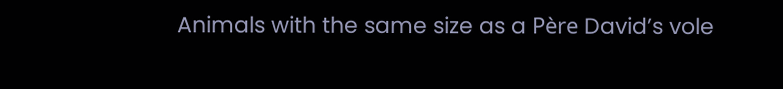Animals with the same size as a Père David’s vole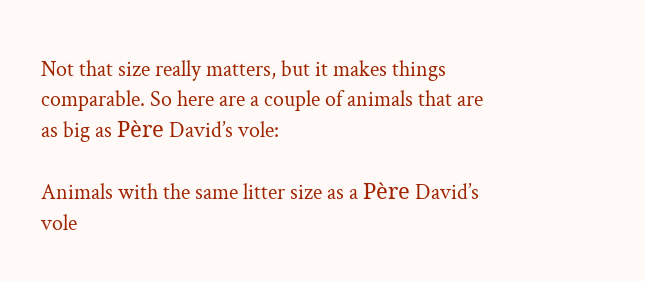Not that size really matters, but it makes things comparable. So here are a couple of animals that are as big as Père David’s vole:

Animals with the same litter size as a Père David’s vole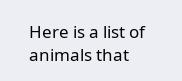Here is a list of animals that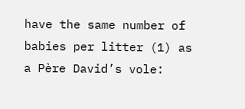have the same number of babies per litter (1) as a Père David’s vole: